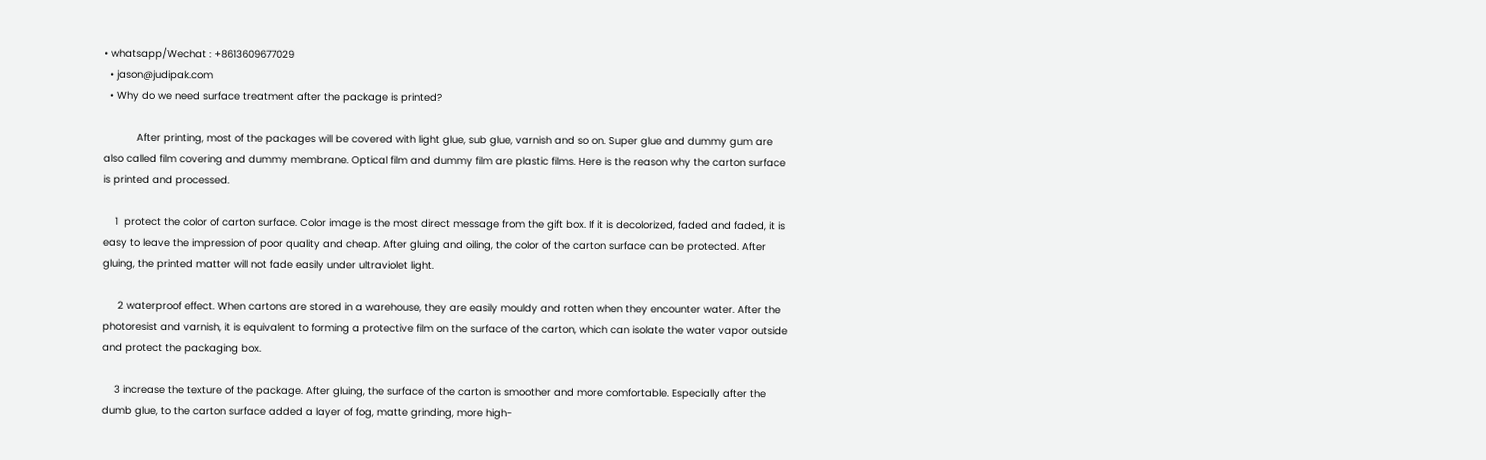• whatsapp/Wechat : +8613609677029
  • jason@judipak.com
  • Why do we need surface treatment after the package is printed?

           After printing, most of the packages will be covered with light glue, sub glue, varnish and so on. Super glue and dummy gum are also called film covering and dummy membrane. Optical film and dummy film are plastic films. Here is the reason why the carton surface is printed and processed.

    1  protect the color of carton surface. Color image is the most direct message from the gift box. If it is decolorized, faded and faded, it is easy to leave the impression of poor quality and cheap. After gluing and oiling, the color of the carton surface can be protected. After gluing, the printed matter will not fade easily under ultraviolet light.

     2 waterproof effect. When cartons are stored in a warehouse, they are easily mouldy and rotten when they encounter water. After the photoresist and varnish, it is equivalent to forming a protective film on the surface of the carton, which can isolate the water vapor outside and protect the packaging box.

    3 increase the texture of the package. After gluing, the surface of the carton is smoother and more comfortable. Especially after the dumb glue, to the carton surface added a layer of fog, matte grinding, more high-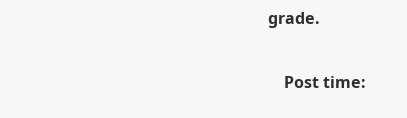grade.

    Post time: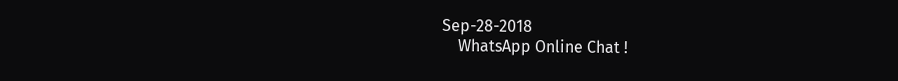Sep-28-2018
    WhatsApp Online Chat !